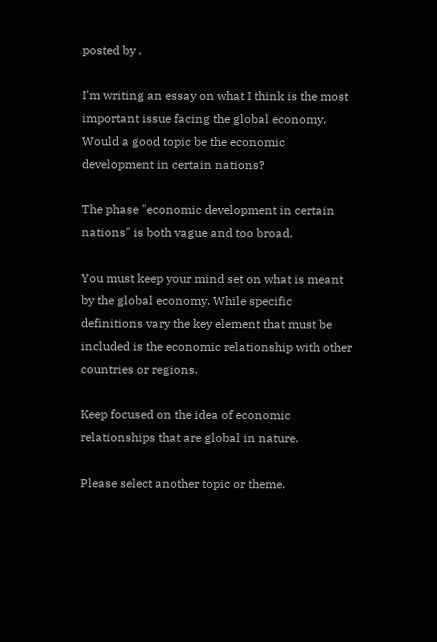posted by .

I'm writing an essay on what I think is the most important issue facing the global economy. Would a good topic be the economic development in certain nations?

The phase "economic development in certain nations" is both vague and too broad.

You must keep your mind set on what is meant by the global economy. While specific definitions vary the key element that must be included is the economic relationship with other countries or regions.

Keep focused on the idea of economic relationships that are global in nature.

Please select another topic or theme.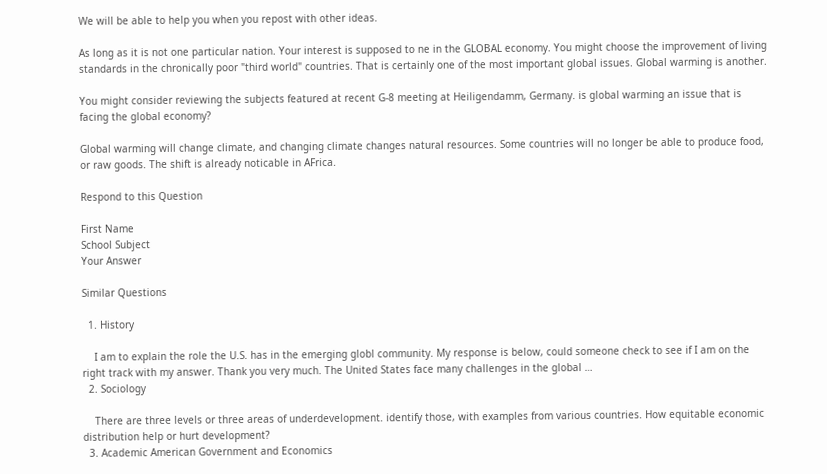We will be able to help you when you repost with other ideas.

As long as it is not one particular nation. Your interest is supposed to ne in the GLOBAL economy. You might choose the improvement of living standards in the chronically poor "third world" countries. That is certainly one of the most important global issues. Global warming is another.

You might consider reviewing the subjects featured at recent G-8 meeting at Heiligendamm, Germany. is global warming an issue that is facing the global economy?

Global warming will change climate, and changing climate changes natural resources. Some countries will no longer be able to produce food, or raw goods. The shift is already noticable in AFrica.

Respond to this Question

First Name
School Subject
Your Answer

Similar Questions

  1. History

    I am to explain the role the U.S. has in the emerging globl community. My response is below, could someone check to see if I am on the right track with my answer. Thank you very much. The United States face many challenges in the global …
  2. Sociology

    There are three levels or three areas of underdevelopment. identify those, with examples from various countries. How equitable economic distribution help or hurt development?
  3. Academic American Government and Economics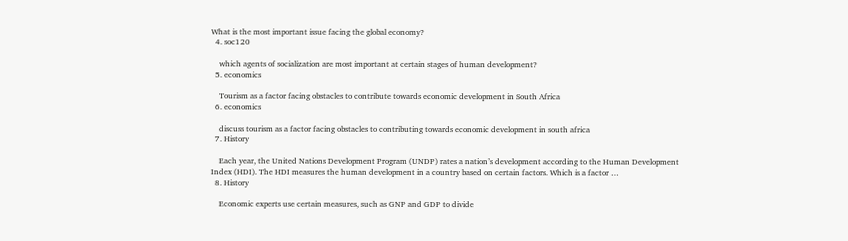What is the most important issue facing the global economy?
  4. soc120

    which agents of socialization are most important at certain stages of human development?
  5. economics

    Tourism as a factor facing obstacles to contribute towards economic development in South Africa
  6. economics

    discuss tourism as a factor facing obstacles to contributing towards economic development in south africa
  7. History

    Each year, the United Nations Development Program (UNDP) rates a nation’s development according to the Human Development Index (HDI). The HDI measures the human development in a country based on certain factors. Which is a factor …
  8. History

    Economic experts use certain measures, such as GNP and GDP to divide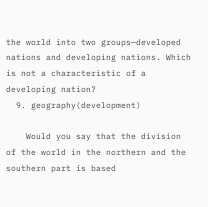the world into two groups—developed nations and developing nations. Which is not a characteristic of a developing nation?
  9. geography(development)

    Would you say that the division of the world in the northern and the southern part is based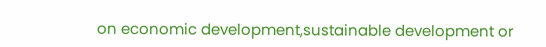on economic development,sustainable development or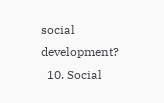social development?
  10. Social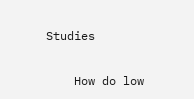Studies

    How do low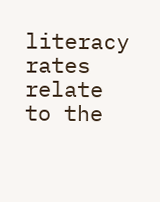literacy rates relate to the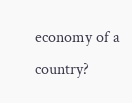economy of a country?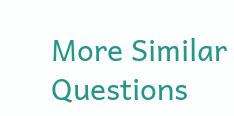More Similar Questions